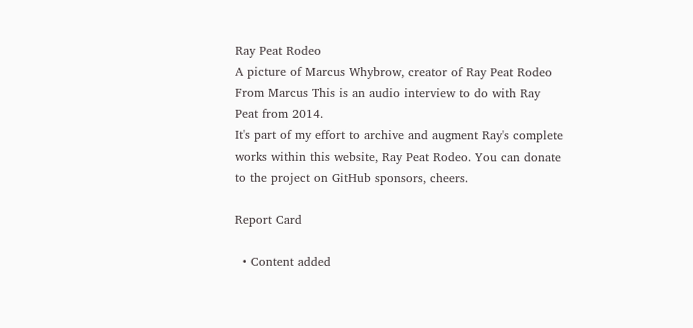Ray Peat Rodeo
A picture of Marcus Whybrow, creator of Ray Peat Rodeo From Marcus This is an audio interview to do with Ray Peat from 2014.
It's part of my effort to archive and augment Ray's complete works within this website, Ray Peat Rodeo. You can donate to the project on GitHub sponsors, cheers.

Report Card

  • Content added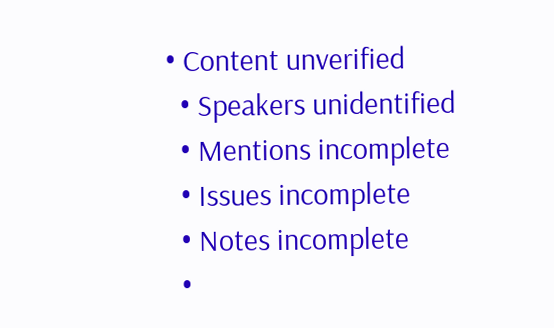• Content unverified
  • Speakers unidentified
  • Mentions incomplete
  • Issues incomplete
  • Notes incomplete
  •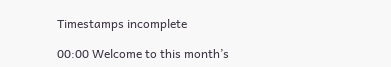Timestamps incomplete

00:00 Welcome to this month’s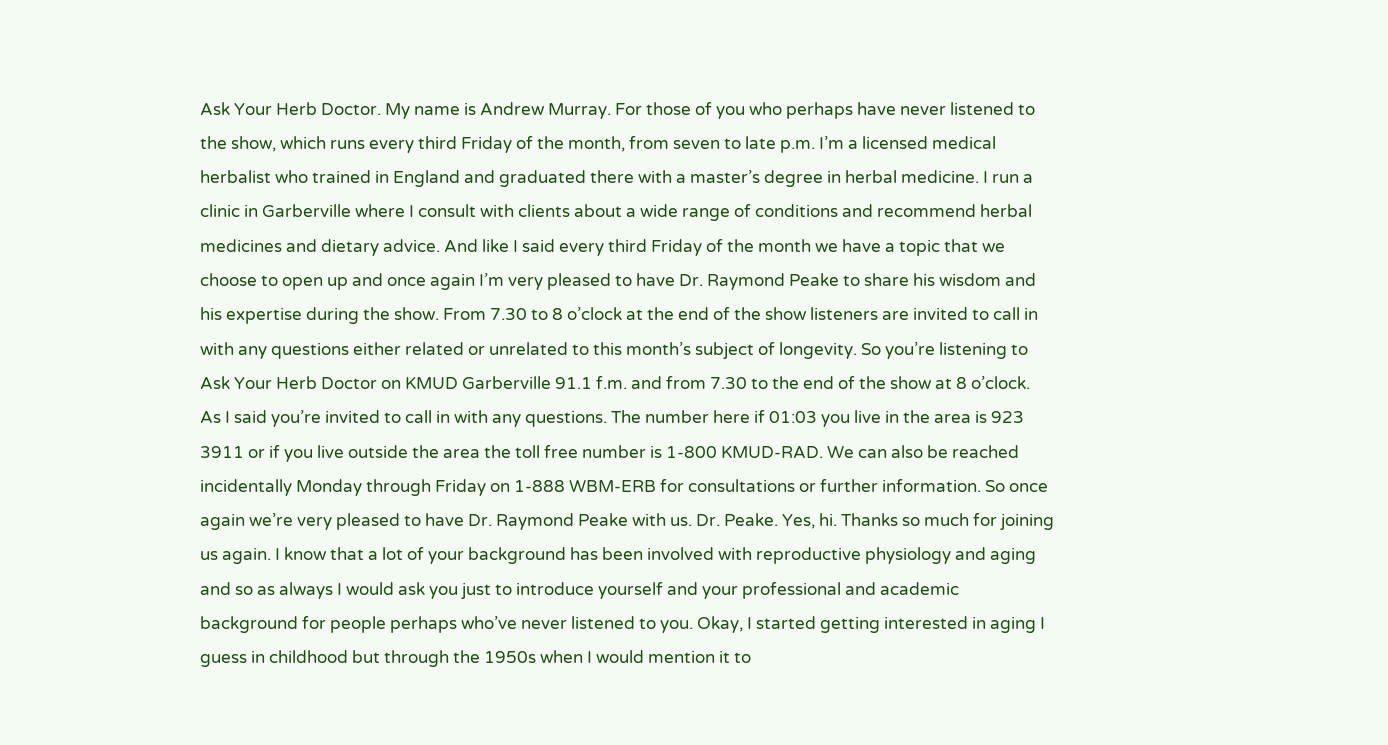Ask Your Herb Doctor. My name is Andrew Murray. For those of you who perhaps have never listened to the show, which runs every third Friday of the month, from seven to late p.m. I’m a licensed medical herbalist who trained in England and graduated there with a master’s degree in herbal medicine. I run a clinic in Garberville where I consult with clients about a wide range of conditions and recommend herbal medicines and dietary advice. And like I said every third Friday of the month we have a topic that we choose to open up and once again I’m very pleased to have Dr. Raymond Peake to share his wisdom and his expertise during the show. From 7.30 to 8 o’clock at the end of the show listeners are invited to call in with any questions either related or unrelated to this month’s subject of longevity. So you’re listening to Ask Your Herb Doctor on KMUD Garberville 91.1 f.m. and from 7.30 to the end of the show at 8 o’clock. As I said you’re invited to call in with any questions. The number here if 01:03 you live in the area is 923 3911 or if you live outside the area the toll free number is 1-800 KMUD-RAD. We can also be reached incidentally Monday through Friday on 1-888 WBM-ERB for consultations or further information. So once again we’re very pleased to have Dr. Raymond Peake with us. Dr. Peake. Yes, hi. Thanks so much for joining us again. I know that a lot of your background has been involved with reproductive physiology and aging and so as always I would ask you just to introduce yourself and your professional and academic background for people perhaps who’ve never listened to you. Okay, I started getting interested in aging I guess in childhood but through the 1950s when I would mention it to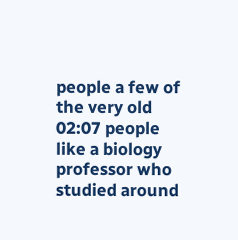people a few of the very old 02:07 people like a biology professor who studied around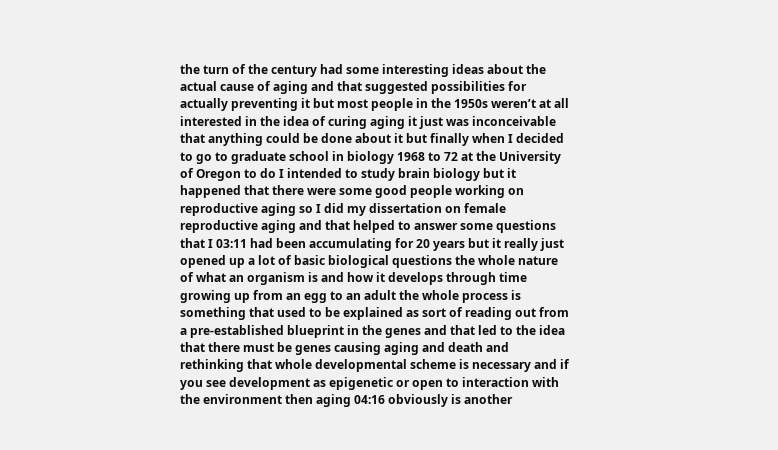the turn of the century had some interesting ideas about the actual cause of aging and that suggested possibilities for actually preventing it but most people in the 1950s weren’t at all interested in the idea of curing aging it just was inconceivable that anything could be done about it but finally when I decided to go to graduate school in biology 1968 to 72 at the University of Oregon to do I intended to study brain biology but it happened that there were some good people working on reproductive aging so I did my dissertation on female reproductive aging and that helped to answer some questions that I 03:11 had been accumulating for 20 years but it really just opened up a lot of basic biological questions the whole nature of what an organism is and how it develops through time growing up from an egg to an adult the whole process is something that used to be explained as sort of reading out from a pre-established blueprint in the genes and that led to the idea that there must be genes causing aging and death and rethinking that whole developmental scheme is necessary and if you see development as epigenetic or open to interaction with the environment then aging 04:16 obviously is another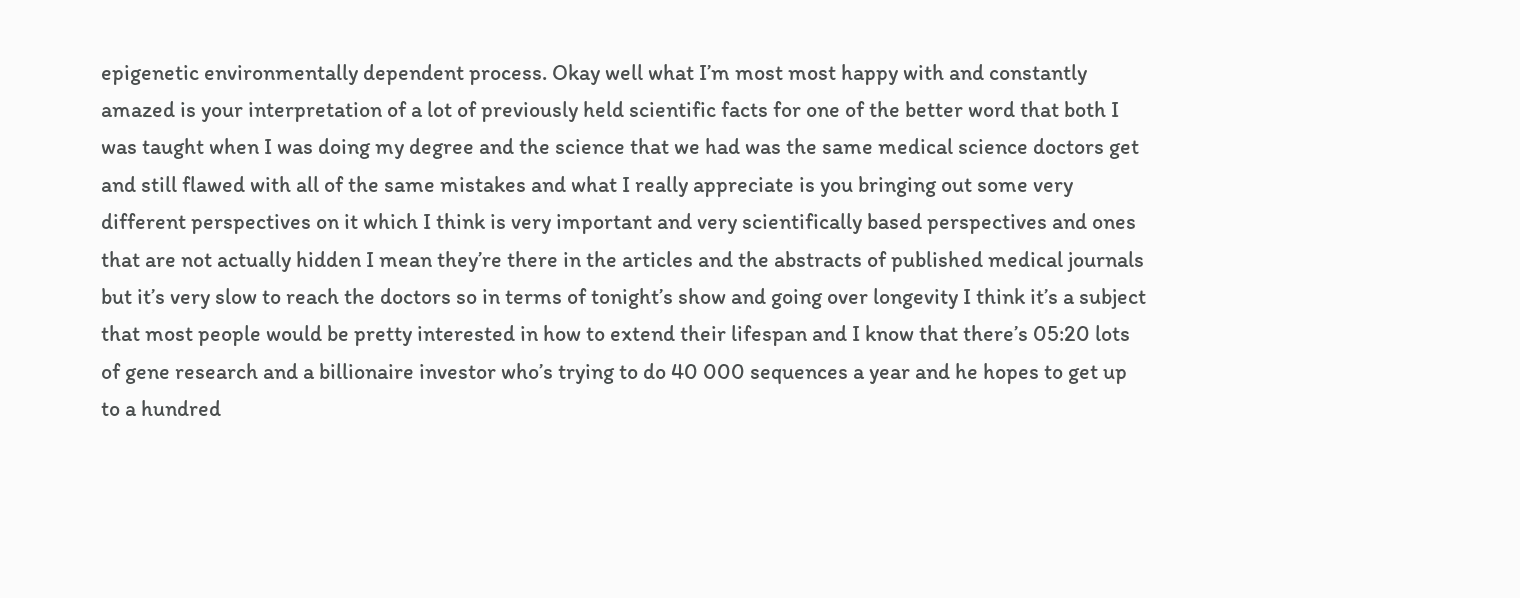epigenetic environmentally dependent process. Okay well what I’m most most happy with and constantly amazed is your interpretation of a lot of previously held scientific facts for one of the better word that both I was taught when I was doing my degree and the science that we had was the same medical science doctors get and still flawed with all of the same mistakes and what I really appreciate is you bringing out some very different perspectives on it which I think is very important and very scientifically based perspectives and ones that are not actually hidden I mean they’re there in the articles and the abstracts of published medical journals but it’s very slow to reach the doctors so in terms of tonight’s show and going over longevity I think it’s a subject that most people would be pretty interested in how to extend their lifespan and I know that there’s 05:20 lots of gene research and a billionaire investor who’s trying to do 40 000 sequences a year and he hopes to get up to a hundred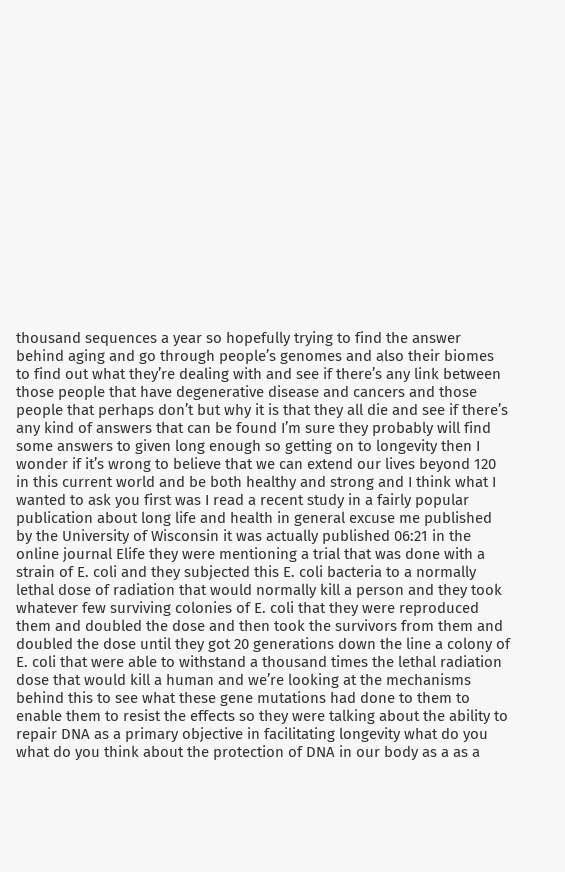thousand sequences a year so hopefully trying to find the answer behind aging and go through people’s genomes and also their biomes to find out what they’re dealing with and see if there’s any link between those people that have degenerative disease and cancers and those people that perhaps don’t but why it is that they all die and see if there’s any kind of answers that can be found I’m sure they probably will find some answers to given long enough so getting on to longevity then I wonder if it’s wrong to believe that we can extend our lives beyond 120 in this current world and be both healthy and strong and I think what I wanted to ask you first was I read a recent study in a fairly popular publication about long life and health in general excuse me published by the University of Wisconsin it was actually published 06:21 in the online journal Elife they were mentioning a trial that was done with a strain of E. coli and they subjected this E. coli bacteria to a normally lethal dose of radiation that would normally kill a person and they took whatever few surviving colonies of E. coli that they were reproduced them and doubled the dose and then took the survivors from them and doubled the dose until they got 20 generations down the line a colony of E. coli that were able to withstand a thousand times the lethal radiation dose that would kill a human and we’re looking at the mechanisms behind this to see what these gene mutations had done to them to enable them to resist the effects so they were talking about the ability to repair DNA as a primary objective in facilitating longevity what do you what do you think about the protection of DNA in our body as a as a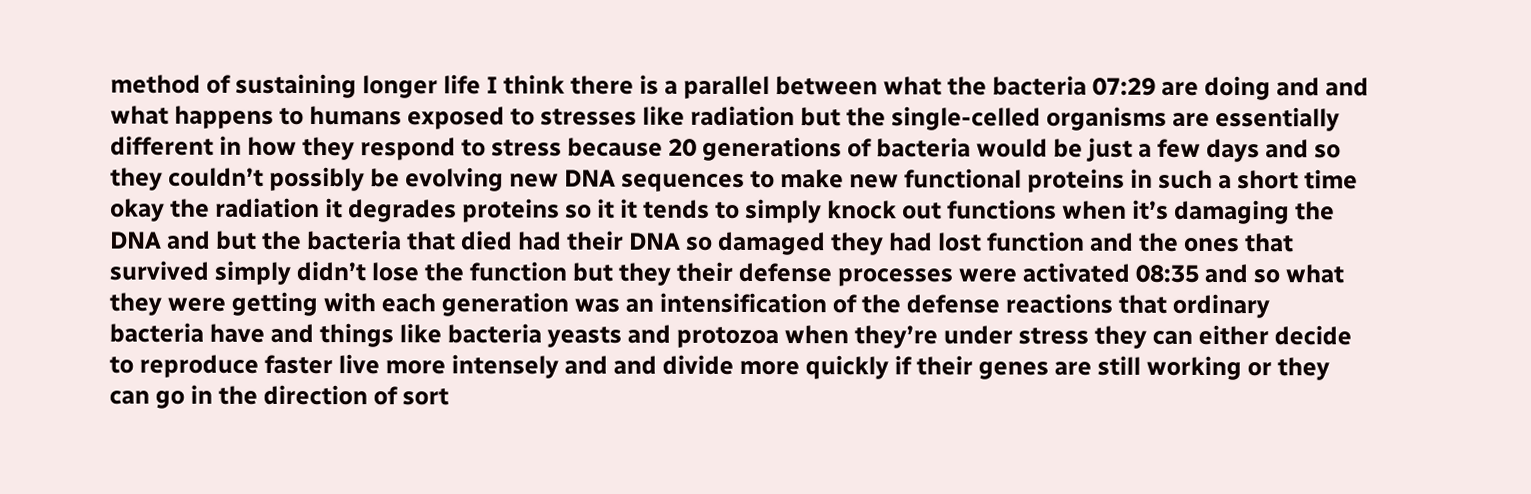method of sustaining longer life I think there is a parallel between what the bacteria 07:29 are doing and and what happens to humans exposed to stresses like radiation but the single-celled organisms are essentially different in how they respond to stress because 20 generations of bacteria would be just a few days and so they couldn’t possibly be evolving new DNA sequences to make new functional proteins in such a short time okay the radiation it degrades proteins so it it tends to simply knock out functions when it’s damaging the DNA and but the bacteria that died had their DNA so damaged they had lost function and the ones that survived simply didn’t lose the function but they their defense processes were activated 08:35 and so what they were getting with each generation was an intensification of the defense reactions that ordinary bacteria have and things like bacteria yeasts and protozoa when they’re under stress they can either decide to reproduce faster live more intensely and and divide more quickly if their genes are still working or they can go in the direction of sort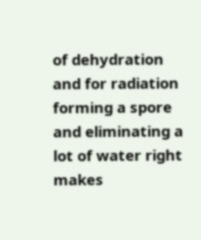of dehydration and for radiation forming a spore and eliminating a lot of water right makes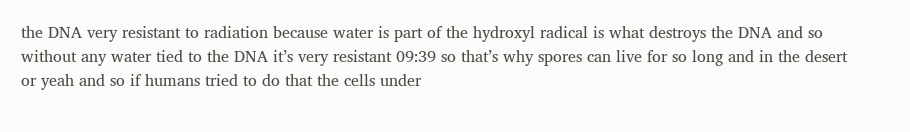the DNA very resistant to radiation because water is part of the hydroxyl radical is what destroys the DNA and so without any water tied to the DNA it’s very resistant 09:39 so that’s why spores can live for so long and in the desert or yeah and so if humans tried to do that the cells under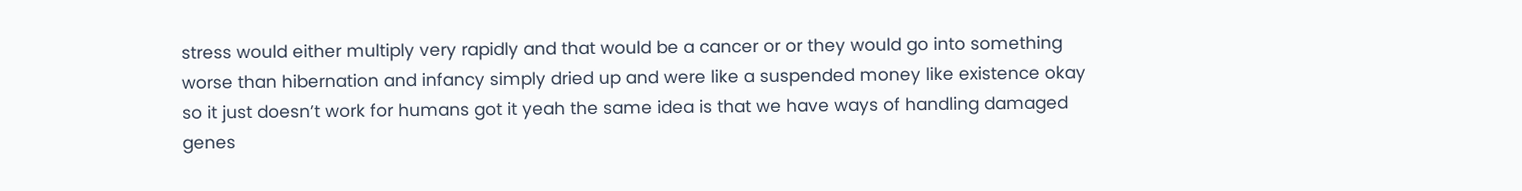stress would either multiply very rapidly and that would be a cancer or or they would go into something worse than hibernation and infancy simply dried up and were like a suspended money like existence okay so it just doesn’t work for humans got it yeah the same idea is that we have ways of handling damaged genes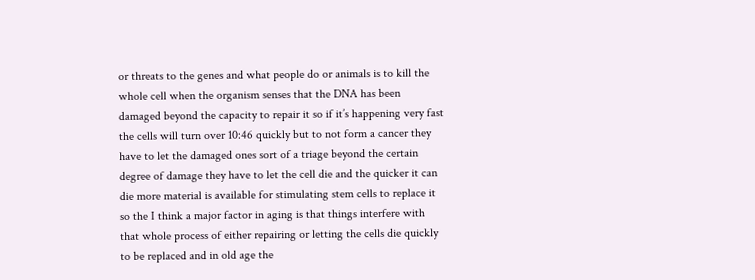or threats to the genes and what people do or animals is to kill the whole cell when the organism senses that the DNA has been damaged beyond the capacity to repair it so if it’s happening very fast the cells will turn over 10:46 quickly but to not form a cancer they have to let the damaged ones sort of a triage beyond the certain degree of damage they have to let the cell die and the quicker it can die more material is available for stimulating stem cells to replace it so the I think a major factor in aging is that things interfere with that whole process of either repairing or letting the cells die quickly to be replaced and in old age the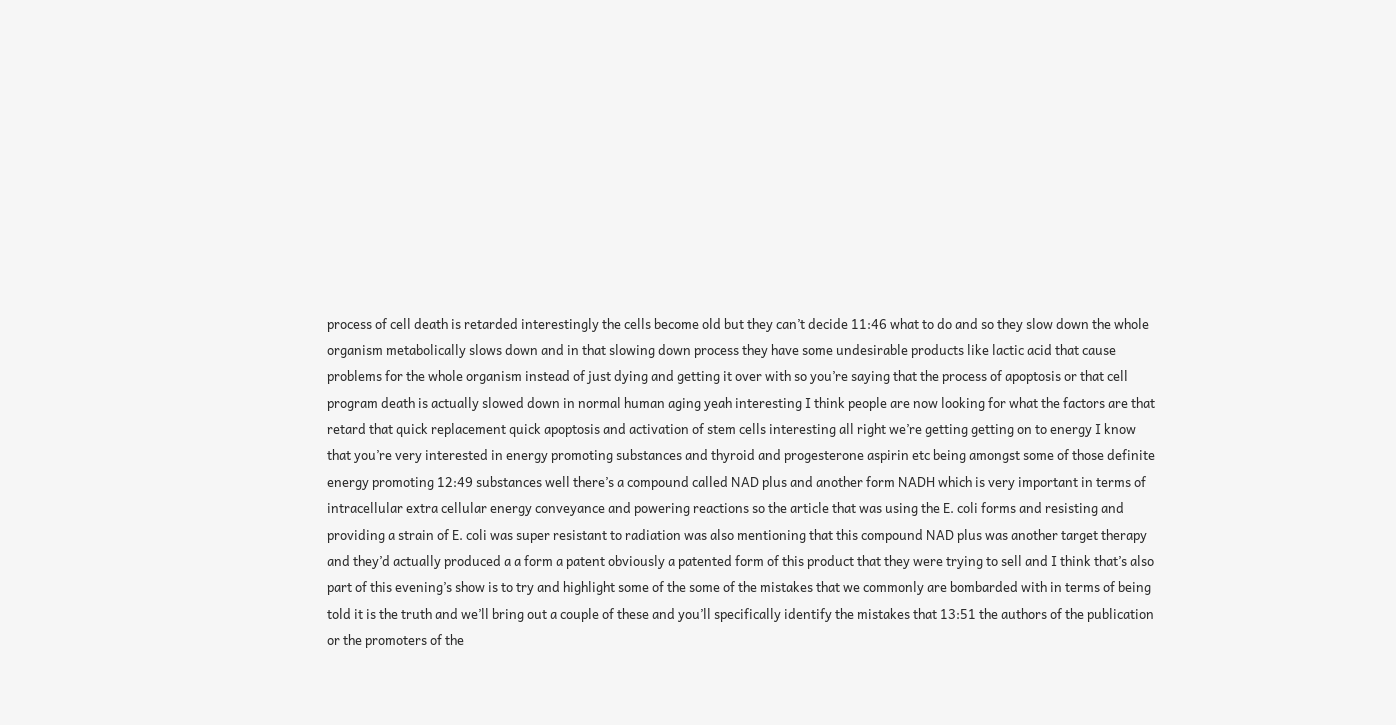process of cell death is retarded interestingly the cells become old but they can’t decide 11:46 what to do and so they slow down the whole organism metabolically slows down and in that slowing down process they have some undesirable products like lactic acid that cause problems for the whole organism instead of just dying and getting it over with so you’re saying that the process of apoptosis or that cell program death is actually slowed down in normal human aging yeah interesting I think people are now looking for what the factors are that retard that quick replacement quick apoptosis and activation of stem cells interesting all right we’re getting getting on to energy I know that you’re very interested in energy promoting substances and thyroid and progesterone aspirin etc being amongst some of those definite energy promoting 12:49 substances well there’s a compound called NAD plus and another form NADH which is very important in terms of intracellular extra cellular energy conveyance and powering reactions so the article that was using the E. coli forms and resisting and providing a strain of E. coli was super resistant to radiation was also mentioning that this compound NAD plus was another target therapy and they’d actually produced a a form a patent obviously a patented form of this product that they were trying to sell and I think that’s also part of this evening’s show is to try and highlight some of the some of the mistakes that we commonly are bombarded with in terms of being told it is the truth and we’ll bring out a couple of these and you’ll specifically identify the mistakes that 13:51 the authors of the publication or the promoters of the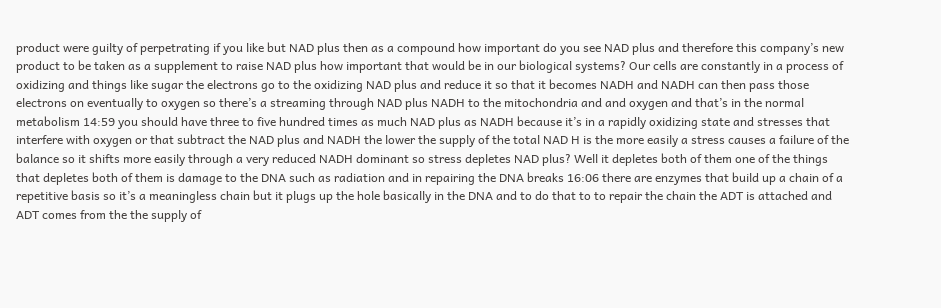product were guilty of perpetrating if you like but NAD plus then as a compound how important do you see NAD plus and therefore this company’s new product to be taken as a supplement to raise NAD plus how important that would be in our biological systems? Our cells are constantly in a process of oxidizing and things like sugar the electrons go to the oxidizing NAD plus and reduce it so that it becomes NADH and NADH can then pass those electrons on eventually to oxygen so there’s a streaming through NAD plus NADH to the mitochondria and and oxygen and that’s in the normal metabolism 14:59 you should have three to five hundred times as much NAD plus as NADH because it’s in a rapidly oxidizing state and stresses that interfere with oxygen or that subtract the NAD plus and NADH the lower the supply of the total NAD H is the more easily a stress causes a failure of the balance so it shifts more easily through a very reduced NADH dominant so stress depletes NAD plus? Well it depletes both of them one of the things that depletes both of them is damage to the DNA such as radiation and in repairing the DNA breaks 16:06 there are enzymes that build up a chain of a repetitive basis so it’s a meaningless chain but it plugs up the hole basically in the DNA and to do that to to repair the chain the ADT is attached and ADT comes from the the supply of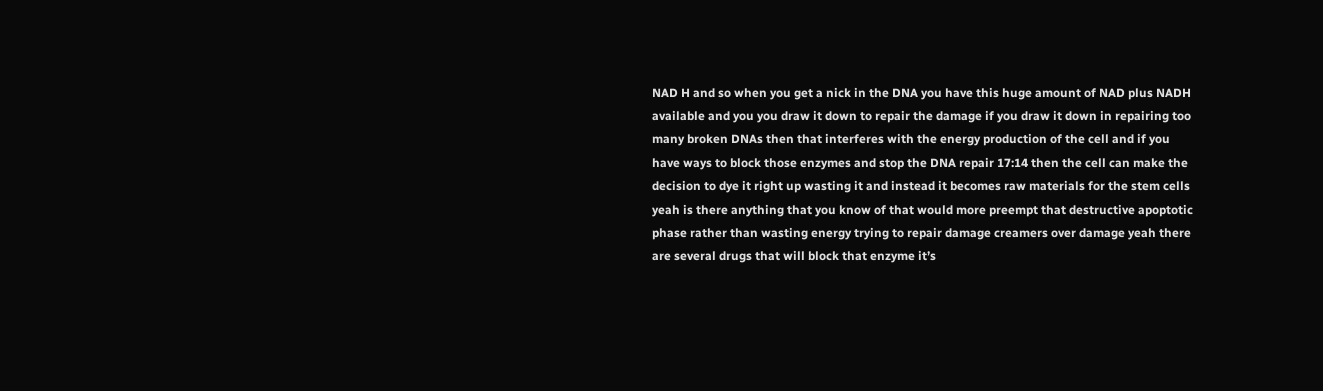NAD H and so when you get a nick in the DNA you have this huge amount of NAD plus NADH available and you you draw it down to repair the damage if you draw it down in repairing too many broken DNAs then that interferes with the energy production of the cell and if you have ways to block those enzymes and stop the DNA repair 17:14 then the cell can make the decision to dye it right up wasting it and instead it becomes raw materials for the stem cells yeah is there anything that you know of that would more preempt that destructive apoptotic phase rather than wasting energy trying to repair damage creamers over damage yeah there are several drugs that will block that enzyme it’s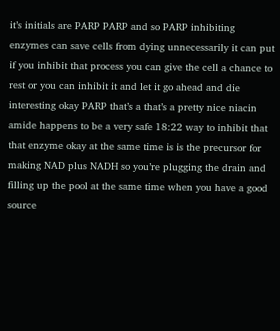it’s initials are PARP PARP and so PARP inhibiting enzymes can save cells from dying unnecessarily it can put if you inhibit that process you can give the cell a chance to rest or you can inhibit it and let it go ahead and die interesting okay PARP that’s a that’s a pretty nice niacin amide happens to be a very safe 18:22 way to inhibit that that enzyme okay at the same time is is the precursor for making NAD plus NADH so you’re plugging the drain and filling up the pool at the same time when you have a good source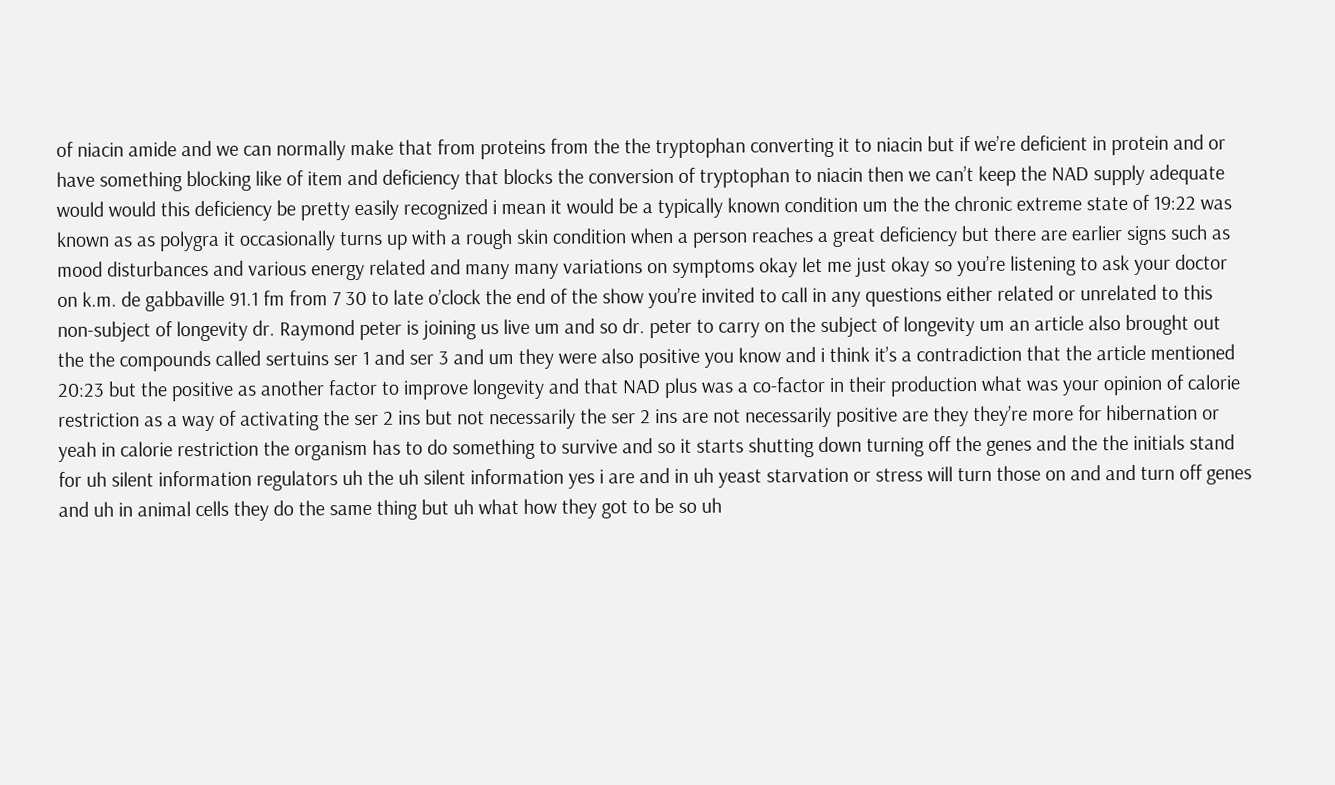of niacin amide and we can normally make that from proteins from the the tryptophan converting it to niacin but if we’re deficient in protein and or have something blocking like of item and deficiency that blocks the conversion of tryptophan to niacin then we can’t keep the NAD supply adequate would would this deficiency be pretty easily recognized i mean it would be a typically known condition um the the chronic extreme state of 19:22 was known as as polygra it occasionally turns up with a rough skin condition when a person reaches a great deficiency but there are earlier signs such as mood disturbances and various energy related and many many variations on symptoms okay let me just okay so you’re listening to ask your doctor on k.m. de gabbaville 91.1 fm from 7 30 to late o’clock the end of the show you’re invited to call in any questions either related or unrelated to this non-subject of longevity dr. Raymond peter is joining us live um and so dr. peter to carry on the subject of longevity um an article also brought out the the compounds called sertuins ser 1 and ser 3 and um they were also positive you know and i think it’s a contradiction that the article mentioned 20:23 but the positive as another factor to improve longevity and that NAD plus was a co-factor in their production what was your opinion of calorie restriction as a way of activating the ser 2 ins but not necessarily the ser 2 ins are not necessarily positive are they they’re more for hibernation or yeah in calorie restriction the organism has to do something to survive and so it starts shutting down turning off the genes and the the initials stand for uh silent information regulators uh the uh silent information yes i are and in uh yeast starvation or stress will turn those on and and turn off genes and uh in animal cells they do the same thing but uh what how they got to be so uh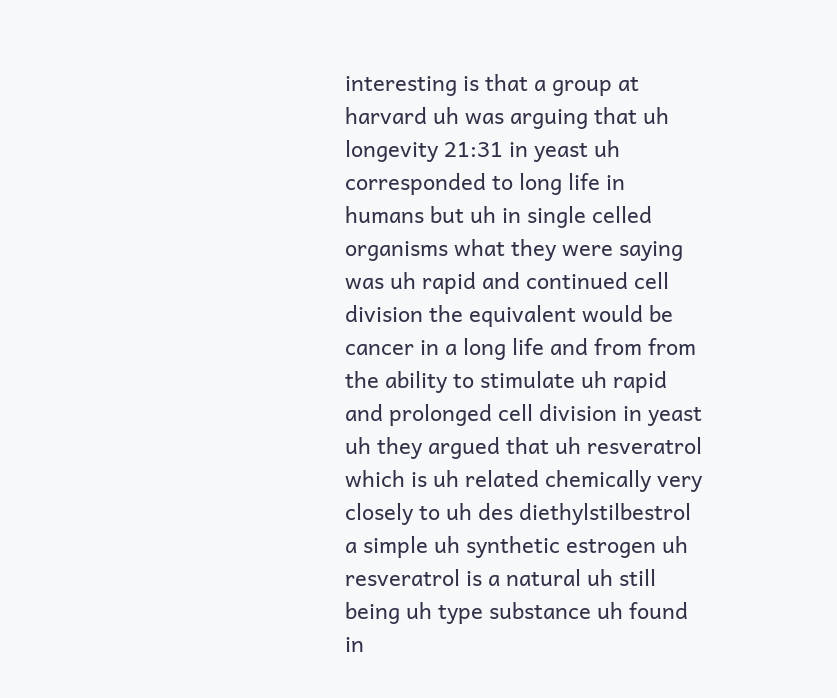interesting is that a group at harvard uh was arguing that uh longevity 21:31 in yeast uh corresponded to long life in humans but uh in single celled organisms what they were saying was uh rapid and continued cell division the equivalent would be cancer in a long life and from from the ability to stimulate uh rapid and prolonged cell division in yeast uh they argued that uh resveratrol which is uh related chemically very closely to uh des diethylstilbestrol a simple uh synthetic estrogen uh resveratrol is a natural uh still being uh type substance uh found in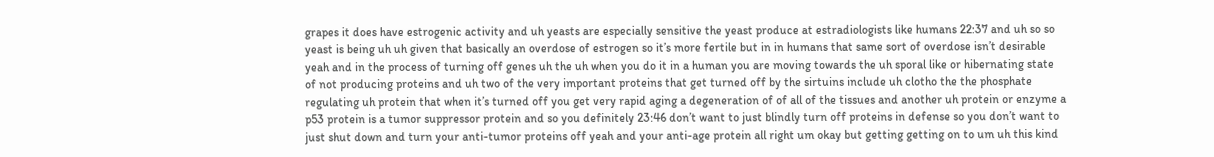grapes it does have estrogenic activity and uh yeasts are especially sensitive the yeast produce at estradiologists like humans 22:37 and uh so so yeast is being uh uh given that basically an overdose of estrogen so it’s more fertile but in in humans that same sort of overdose isn’t desirable yeah and in the process of turning off genes uh the uh when you do it in a human you are moving towards the uh sporal like or hibernating state of not producing proteins and uh two of the very important proteins that get turned off by the sirtuins include uh clotho the the phosphate regulating uh protein that when it’s turned off you get very rapid aging a degeneration of of all of the tissues and another uh protein or enzyme a p53 protein is a tumor suppressor protein and so you definitely 23:46 don’t want to just blindly turn off proteins in defense so you don’t want to just shut down and turn your anti-tumor proteins off yeah and your anti-age protein all right um okay but getting getting on to um uh this kind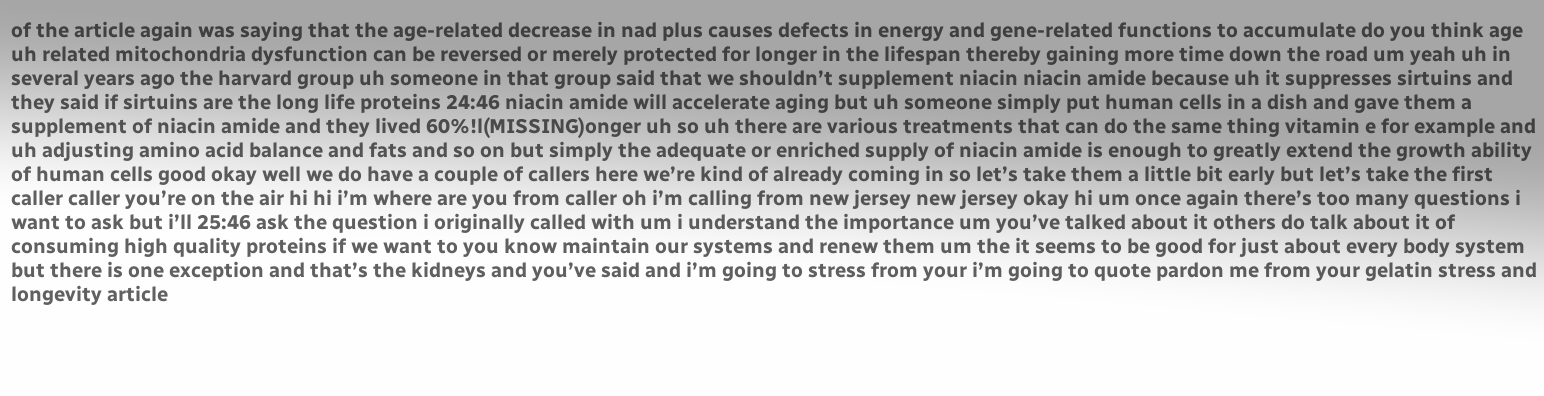of the article again was saying that the age-related decrease in nad plus causes defects in energy and gene-related functions to accumulate do you think age uh related mitochondria dysfunction can be reversed or merely protected for longer in the lifespan thereby gaining more time down the road um yeah uh in several years ago the harvard group uh someone in that group said that we shouldn’t supplement niacin niacin amide because uh it suppresses sirtuins and they said if sirtuins are the long life proteins 24:46 niacin amide will accelerate aging but uh someone simply put human cells in a dish and gave them a supplement of niacin amide and they lived 60%!l(MISSING)onger uh so uh there are various treatments that can do the same thing vitamin e for example and uh adjusting amino acid balance and fats and so on but simply the adequate or enriched supply of niacin amide is enough to greatly extend the growth ability of human cells good okay well we do have a couple of callers here we’re kind of already coming in so let’s take them a little bit early but let’s take the first caller caller you’re on the air hi hi i’m where are you from caller oh i’m calling from new jersey new jersey okay hi um once again there’s too many questions i want to ask but i’ll 25:46 ask the question i originally called with um i understand the importance um you’ve talked about it others do talk about it of consuming high quality proteins if we want to you know maintain our systems and renew them um the it seems to be good for just about every body system but there is one exception and that’s the kidneys and you’ve said and i’m going to stress from your i’m going to quote pardon me from your gelatin stress and longevity article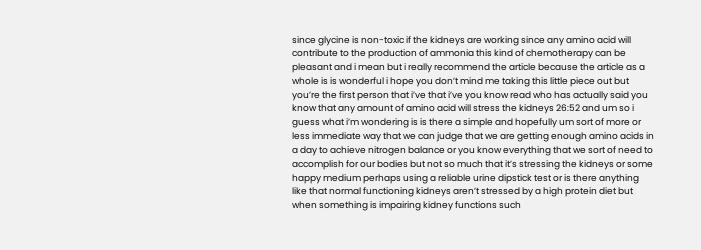since glycine is non-toxic if the kidneys are working since any amino acid will contribute to the production of ammonia this kind of chemotherapy can be pleasant and i mean but i really recommend the article because the article as a whole is is wonderful i hope you don’t mind me taking this little piece out but you’re the first person that i’ve that i’ve you know read who has actually said you know that any amount of amino acid will stress the kidneys 26:52 and um so i guess what i’m wondering is is there a simple and hopefully um sort of more or less immediate way that we can judge that we are getting enough amino acids in a day to achieve nitrogen balance or you know everything that we sort of need to accomplish for our bodies but not so much that it’s stressing the kidneys or some happy medium perhaps using a reliable urine dipstick test or is there anything like that normal functioning kidneys aren’t stressed by a high protein diet but when something is impairing kidney functions such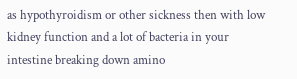as hypothyroidism or other sickness then with low kidney function and a lot of bacteria in your intestine breaking down amino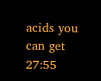acids you can get 27:55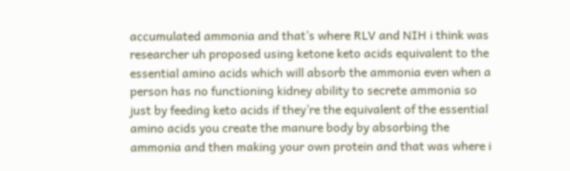accumulated ammonia and that’s where RLV and NIH i think was researcher uh proposed using ketone keto acids equivalent to the essential amino acids which will absorb the ammonia even when a person has no functioning kidney ability to secrete ammonia so just by feeding keto acids if they’re the equivalent of the essential amino acids you create the manure body by absorbing the ammonia and then making your own protein and that was where i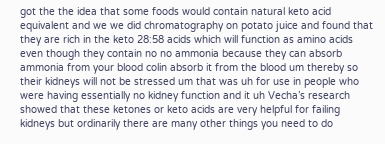got the the idea that some foods would contain natural keto acid equivalent and we we did chromatography on potato juice and found that they are rich in the keto 28:58 acids which will function as amino acids even though they contain no no ammonia because they can absorb ammonia from your blood colin absorb it from the blood um thereby so their kidneys will not be stressed um that was uh for use in people who were having essentially no kidney function and it uh Vecha’s research showed that these ketones or keto acids are very helpful for failing kidneys but ordinarily there are many other things you need to do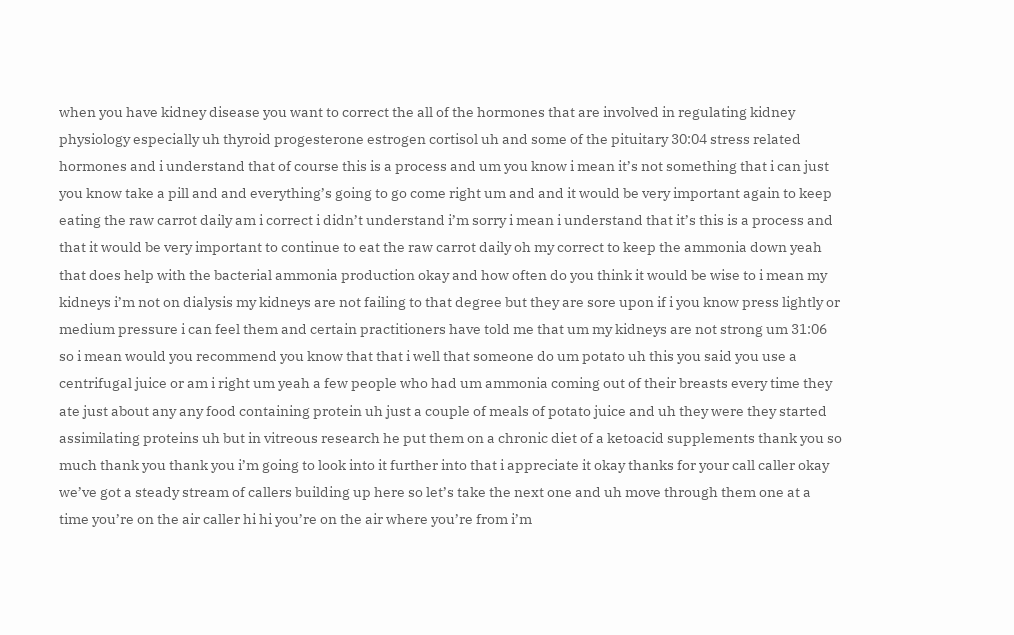when you have kidney disease you want to correct the all of the hormones that are involved in regulating kidney physiology especially uh thyroid progesterone estrogen cortisol uh and some of the pituitary 30:04 stress related hormones and i understand that of course this is a process and um you know i mean it’s not something that i can just you know take a pill and and everything’s going to go come right um and and it would be very important again to keep eating the raw carrot daily am i correct i didn’t understand i’m sorry i mean i understand that it’s this is a process and that it would be very important to continue to eat the raw carrot daily oh my correct to keep the ammonia down yeah that does help with the bacterial ammonia production okay and how often do you think it would be wise to i mean my kidneys i’m not on dialysis my kidneys are not failing to that degree but they are sore upon if i you know press lightly or medium pressure i can feel them and certain practitioners have told me that um my kidneys are not strong um 31:06 so i mean would you recommend you know that that i well that someone do um potato uh this you said you use a centrifugal juice or am i right um yeah a few people who had um ammonia coming out of their breasts every time they ate just about any any food containing protein uh just a couple of meals of potato juice and uh they were they started assimilating proteins uh but in vitreous research he put them on a chronic diet of a ketoacid supplements thank you so much thank you thank you i’m going to look into it further into that i appreciate it okay thanks for your call caller okay we’ve got a steady stream of callers building up here so let’s take the next one and uh move through them one at a time you’re on the air caller hi hi you’re on the air where you’re from i’m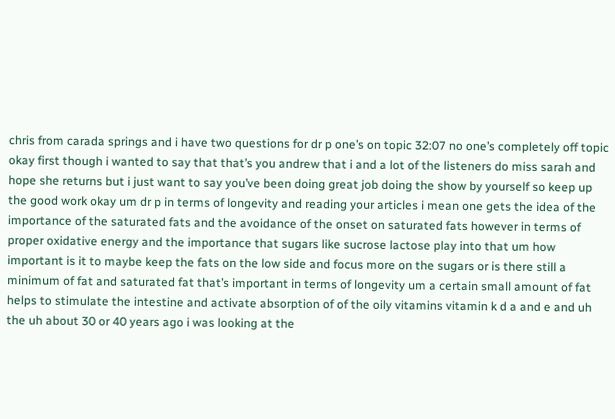chris from carada springs and i have two questions for dr p one’s on topic 32:07 no one’s completely off topic okay first though i wanted to say that that’s you andrew that i and a lot of the listeners do miss sarah and hope she returns but i just want to say you’ve been doing great job doing the show by yourself so keep up the good work okay um dr p in terms of longevity and reading your articles i mean one gets the idea of the importance of the saturated fats and the avoidance of the onset on saturated fats however in terms of proper oxidative energy and the importance that sugars like sucrose lactose play into that um how important is it to maybe keep the fats on the low side and focus more on the sugars or is there still a minimum of fat and saturated fat that’s important in terms of longevity um a certain small amount of fat helps to stimulate the intestine and activate absorption of of the oily vitamins vitamin k d a and e and uh the uh about 30 or 40 years ago i was looking at the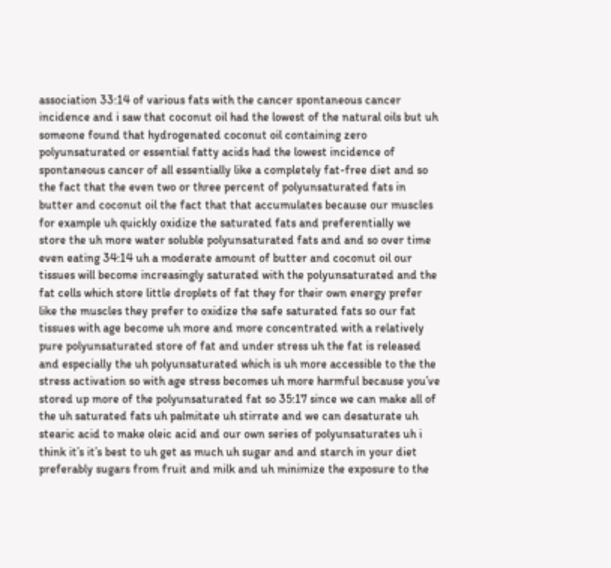association 33:14 of various fats with the cancer spontaneous cancer incidence and i saw that coconut oil had the lowest of the natural oils but uh someone found that hydrogenated coconut oil containing zero polyunsaturated or essential fatty acids had the lowest incidence of spontaneous cancer of all essentially like a completely fat-free diet and so the fact that the even two or three percent of polyunsaturated fats in butter and coconut oil the fact that that accumulates because our muscles for example uh quickly oxidize the saturated fats and preferentially we store the uh more water soluble polyunsaturated fats and and so over time even eating 34:14 uh a moderate amount of butter and coconut oil our tissues will become increasingly saturated with the polyunsaturated and the fat cells which store little droplets of fat they for their own energy prefer like the muscles they prefer to oxidize the safe saturated fats so our fat tissues with age become uh more and more concentrated with a relatively pure polyunsaturated store of fat and under stress uh the fat is released and especially the uh polyunsaturated which is uh more accessible to the the stress activation so with age stress becomes uh more harmful because you’ve stored up more of the polyunsaturated fat so 35:17 since we can make all of the uh saturated fats uh palmitate uh stirrate and we can desaturate uh stearic acid to make oleic acid and our own series of polyunsaturates uh i think it’s it’s best to uh get as much uh sugar and and starch in your diet preferably sugars from fruit and milk and uh minimize the exposure to the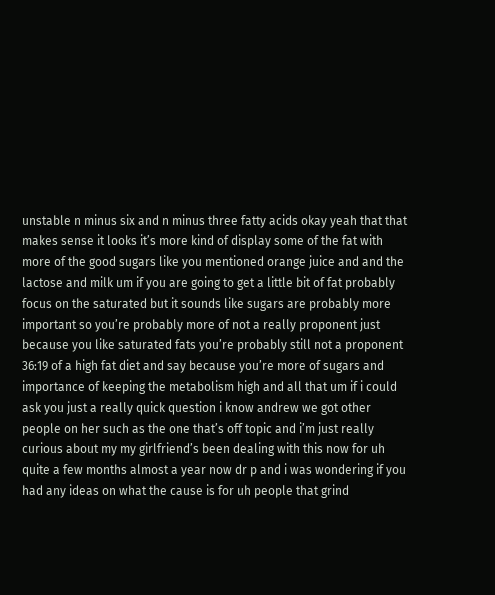unstable n minus six and n minus three fatty acids okay yeah that that makes sense it looks it’s more kind of display some of the fat with more of the good sugars like you mentioned orange juice and and the lactose and milk um if you are going to get a little bit of fat probably focus on the saturated but it sounds like sugars are probably more important so you’re probably more of not a really proponent just because you like saturated fats you’re probably still not a proponent 36:19 of a high fat diet and say because you’re more of sugars and importance of keeping the metabolism high and all that um if i could ask you just a really quick question i know andrew we got other people on her such as the one that’s off topic and i’m just really curious about my my girlfriend’s been dealing with this now for uh quite a few months almost a year now dr p and i was wondering if you had any ideas on what the cause is for uh people that grind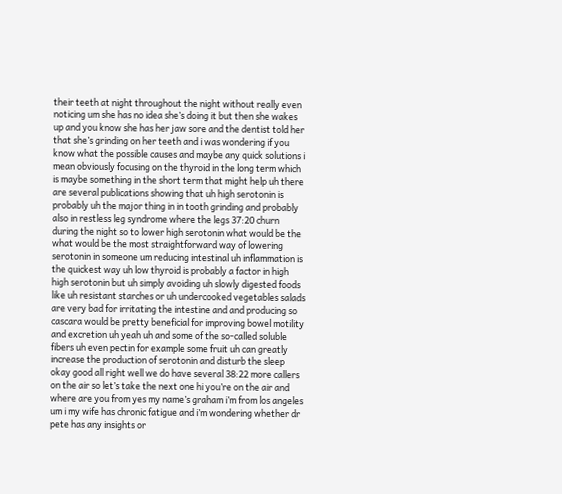their teeth at night throughout the night without really even noticing um she has no idea she’s doing it but then she wakes up and you know she has her jaw sore and the dentist told her that she’s grinding on her teeth and i was wondering if you know what the possible causes and maybe any quick solutions i mean obviously focusing on the thyroid in the long term which is maybe something in the short term that might help uh there are several publications showing that uh high serotonin is probably uh the major thing in in tooth grinding and probably also in restless leg syndrome where the legs 37:20 churn during the night so to lower high serotonin what would be the what would be the most straightforward way of lowering serotonin in someone um reducing intestinal uh inflammation is the quickest way uh low thyroid is probably a factor in high high serotonin but uh simply avoiding uh slowly digested foods like uh resistant starches or uh undercooked vegetables salads are very bad for irritating the intestine and and producing so cascara would be pretty beneficial for improving bowel motility and excretion uh yeah uh and some of the so-called soluble fibers uh even pectin for example some fruit uh can greatly increase the production of serotonin and disturb the sleep okay good all right well we do have several 38:22 more callers on the air so let’s take the next one hi you’re on the air and where are you from yes my name’s graham i’m from los angeles um i my wife has chronic fatigue and i’m wondering whether dr pete has any insights or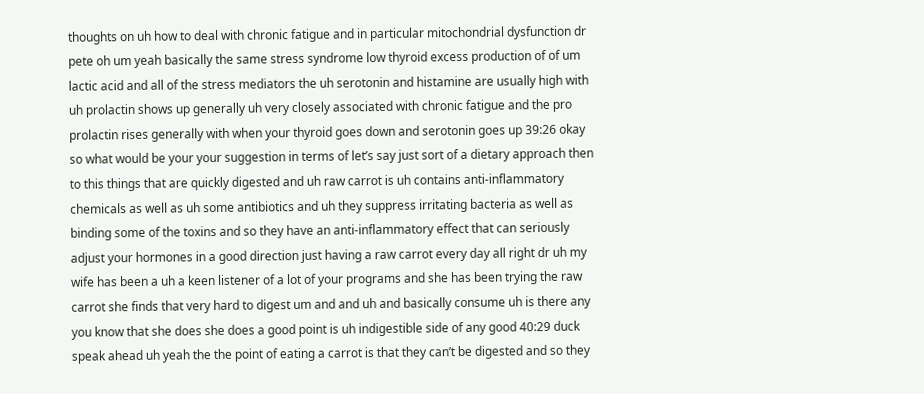thoughts on uh how to deal with chronic fatigue and in particular mitochondrial dysfunction dr pete oh um yeah basically the same stress syndrome low thyroid excess production of of um lactic acid and all of the stress mediators the uh serotonin and histamine are usually high with uh prolactin shows up generally uh very closely associated with chronic fatigue and the pro prolactin rises generally with when your thyroid goes down and serotonin goes up 39:26 okay so what would be your your suggestion in terms of let’s say just sort of a dietary approach then to this things that are quickly digested and uh raw carrot is uh contains anti-inflammatory chemicals as well as uh some antibiotics and uh they suppress irritating bacteria as well as binding some of the toxins and so they have an anti-inflammatory effect that can seriously adjust your hormones in a good direction just having a raw carrot every day all right dr uh my wife has been a uh a keen listener of a lot of your programs and she has been trying the raw carrot she finds that very hard to digest um and and uh and basically consume uh is there any you know that she does she does a good point is uh indigestible side of any good 40:29 duck speak ahead uh yeah the the point of eating a carrot is that they can’t be digested and so they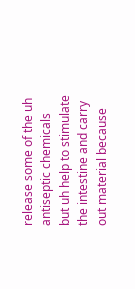release some of the uh antiseptic chemicals but uh help to stimulate the intestine and carry out material because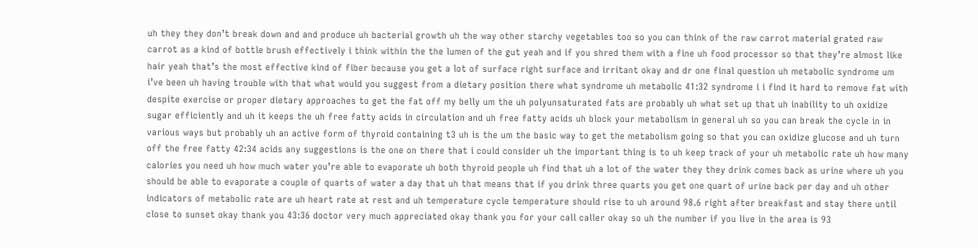uh they they don’t break down and and produce uh bacterial growth uh the way other starchy vegetables too so you can think of the raw carrot material grated raw carrot as a kind of bottle brush effectively i think within the the lumen of the gut yeah and if you shred them with a fine uh food processor so that they’re almost like hair yeah that’s the most effective kind of fiber because you get a lot of surface right surface and irritant okay and dr one final question uh metabolic syndrome um i’ve been uh having trouble with that what would you suggest from a dietary position there what syndrome uh metabolic 41:32 syndrome i i find it hard to remove fat with despite exercise or proper dietary approaches to get the fat off my belly um the uh polyunsaturated fats are probably uh what set up that uh inability to uh oxidize sugar efficiently and uh it keeps the uh free fatty acids in circulation and uh free fatty acids uh block your metabolism in general uh so you can break the cycle in in various ways but probably uh an active form of thyroid containing t3 uh is the um the basic way to get the metabolism going so that you can oxidize glucose and uh turn off the free fatty 42:34 acids any suggestions is the one on there that i could consider uh the important thing is to uh keep track of your uh metabolic rate uh how many calories you need uh how much water you’re able to evaporate uh both thyroid people uh find that uh a lot of the water they they drink comes back as urine where uh you should be able to evaporate a couple of quarts of water a day that uh that means that if you drink three quarts you get one quart of urine back per day and uh other indicators of metabolic rate are uh heart rate at rest and uh temperature cycle temperature should rise to uh around 98.6 right after breakfast and stay there until close to sunset okay thank you 43:36 doctor very much appreciated okay thank you for your call caller okay so uh the number if you live in the area is 93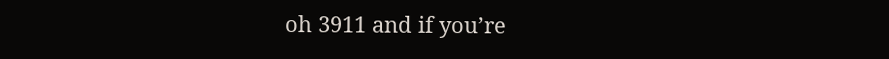oh 3911 and if you’re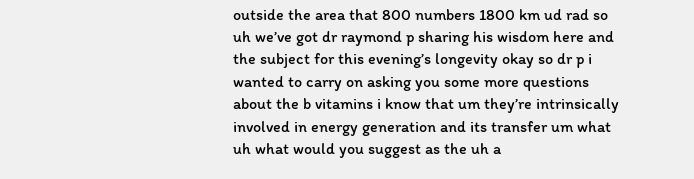outside the area that 800 numbers 1800 km ud rad so uh we’ve got dr raymond p sharing his wisdom here and the subject for this evening’s longevity okay so dr p i wanted to carry on asking you some more questions about the b vitamins i know that um they’re intrinsically involved in energy generation and its transfer um what uh what would you suggest as the uh a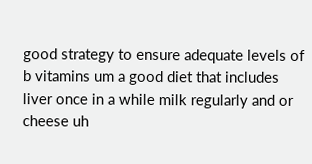good strategy to ensure adequate levels of b vitamins um a good diet that includes liver once in a while milk regularly and or cheese uh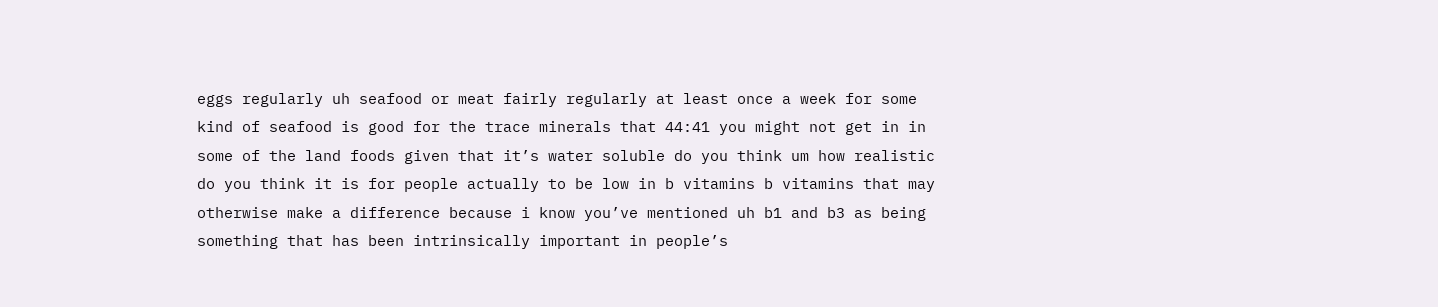eggs regularly uh seafood or meat fairly regularly at least once a week for some kind of seafood is good for the trace minerals that 44:41 you might not get in in some of the land foods given that it’s water soluble do you think um how realistic do you think it is for people actually to be low in b vitamins b vitamins that may otherwise make a difference because i know you’ve mentioned uh b1 and b3 as being something that has been intrinsically important in people’s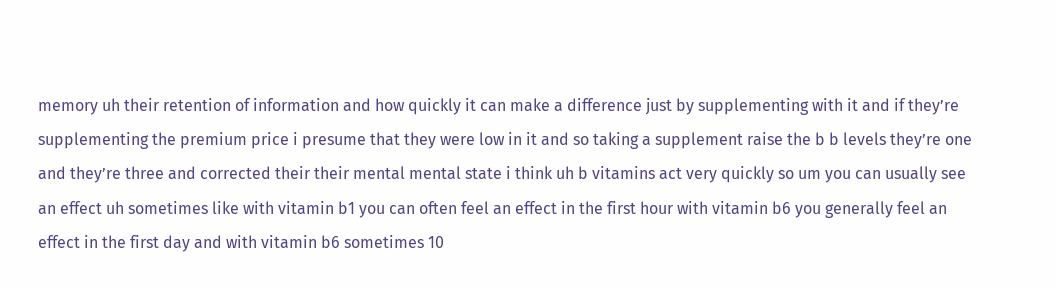memory uh their retention of information and how quickly it can make a difference just by supplementing with it and if they’re supplementing the premium price i presume that they were low in it and so taking a supplement raise the b b levels they’re one and they’re three and corrected their their mental mental state i think uh b vitamins act very quickly so um you can usually see an effect uh sometimes like with vitamin b1 you can often feel an effect in the first hour with vitamin b6 you generally feel an effect in the first day and with vitamin b6 sometimes 10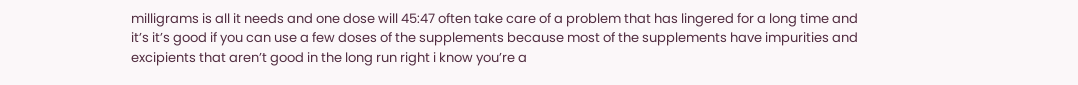milligrams is all it needs and one dose will 45:47 often take care of a problem that has lingered for a long time and it’s it’s good if you can use a few doses of the supplements because most of the supplements have impurities and excipients that aren’t good in the long run right i know you’re a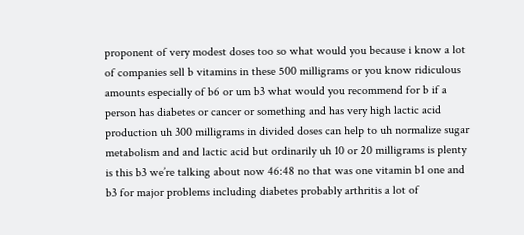proponent of very modest doses too so what would you because i know a lot of companies sell b vitamins in these 500 milligrams or you know ridiculous amounts especially of b6 or um b3 what would you recommend for b if a person has diabetes or cancer or something and has very high lactic acid production uh 300 milligrams in divided doses can help to uh normalize sugar metabolism and and lactic acid but ordinarily uh 10 or 20 milligrams is plenty is this b3 we’re talking about now 46:48 no that was one vitamin b1 one and b3 for major problems including diabetes probably arthritis a lot of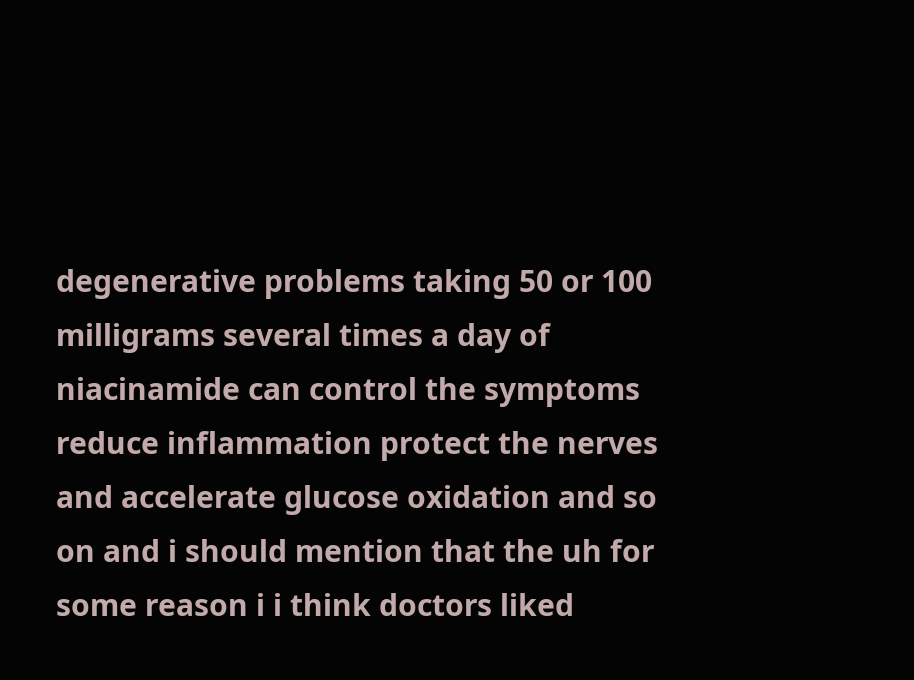degenerative problems taking 50 or 100 milligrams several times a day of niacinamide can control the symptoms reduce inflammation protect the nerves and accelerate glucose oxidation and so on and i should mention that the uh for some reason i i think doctors liked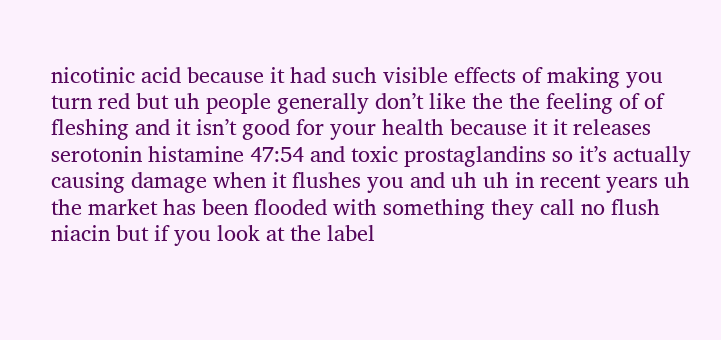nicotinic acid because it had such visible effects of making you turn red but uh people generally don’t like the the feeling of of fleshing and it isn’t good for your health because it it releases serotonin histamine 47:54 and toxic prostaglandins so it’s actually causing damage when it flushes you and uh uh in recent years uh the market has been flooded with something they call no flush niacin but if you look at the label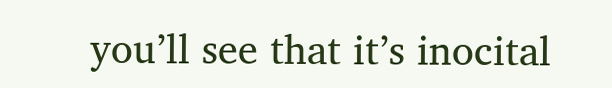you’ll see that it’s inocital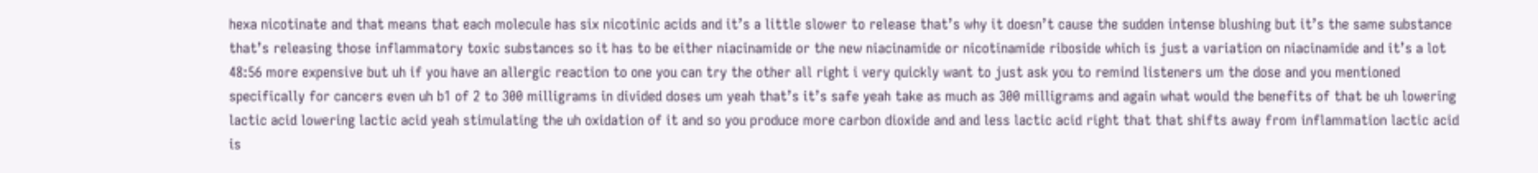hexa nicotinate and that means that each molecule has six nicotinic acids and it’s a little slower to release that’s why it doesn’t cause the sudden intense blushing but it’s the same substance that’s releasing those inflammatory toxic substances so it has to be either niacinamide or the new niacinamide or nicotinamide riboside which is just a variation on niacinamide and it’s a lot 48:56 more expensive but uh if you have an allergic reaction to one you can try the other all right i very quickly want to just ask you to remind listeners um the dose and you mentioned specifically for cancers even uh b1 of 2 to 300 milligrams in divided doses um yeah that’s it’s safe yeah take as much as 300 milligrams and again what would the benefits of that be uh lowering lactic acid lowering lactic acid yeah stimulating the uh oxidation of it and so you produce more carbon dioxide and and less lactic acid right that that shifts away from inflammation lactic acid is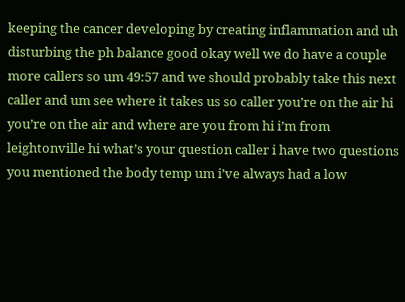keeping the cancer developing by creating inflammation and uh disturbing the ph balance good okay well we do have a couple more callers so um 49:57 and we should probably take this next caller and um see where it takes us so caller you’re on the air hi you’re on the air and where are you from hi i’m from leightonville hi what’s your question caller i have two questions you mentioned the body temp um i’ve always had a low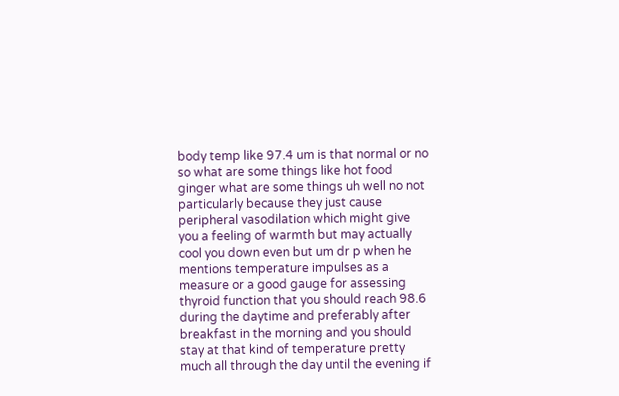body temp like 97.4 um is that normal or no so what are some things like hot food ginger what are some things uh well no not particularly because they just cause peripheral vasodilation which might give you a feeling of warmth but may actually cool you down even but um dr p when he mentions temperature impulses as a measure or a good gauge for assessing thyroid function that you should reach 98.6 during the daytime and preferably after breakfast in the morning and you should stay at that kind of temperature pretty much all through the day until the evening if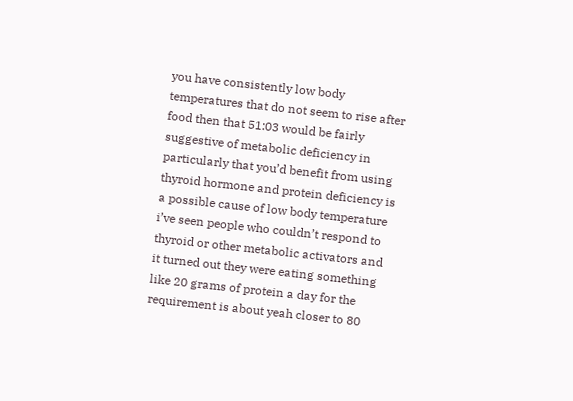you have consistently low body temperatures that do not seem to rise after food then that 51:03 would be fairly suggestive of metabolic deficiency in particularly that you’d benefit from using thyroid hormone and protein deficiency is a possible cause of low body temperature i’ve seen people who couldn’t respond to thyroid or other metabolic activators and it turned out they were eating something like 20 grams of protein a day for the requirement is about yeah closer to 80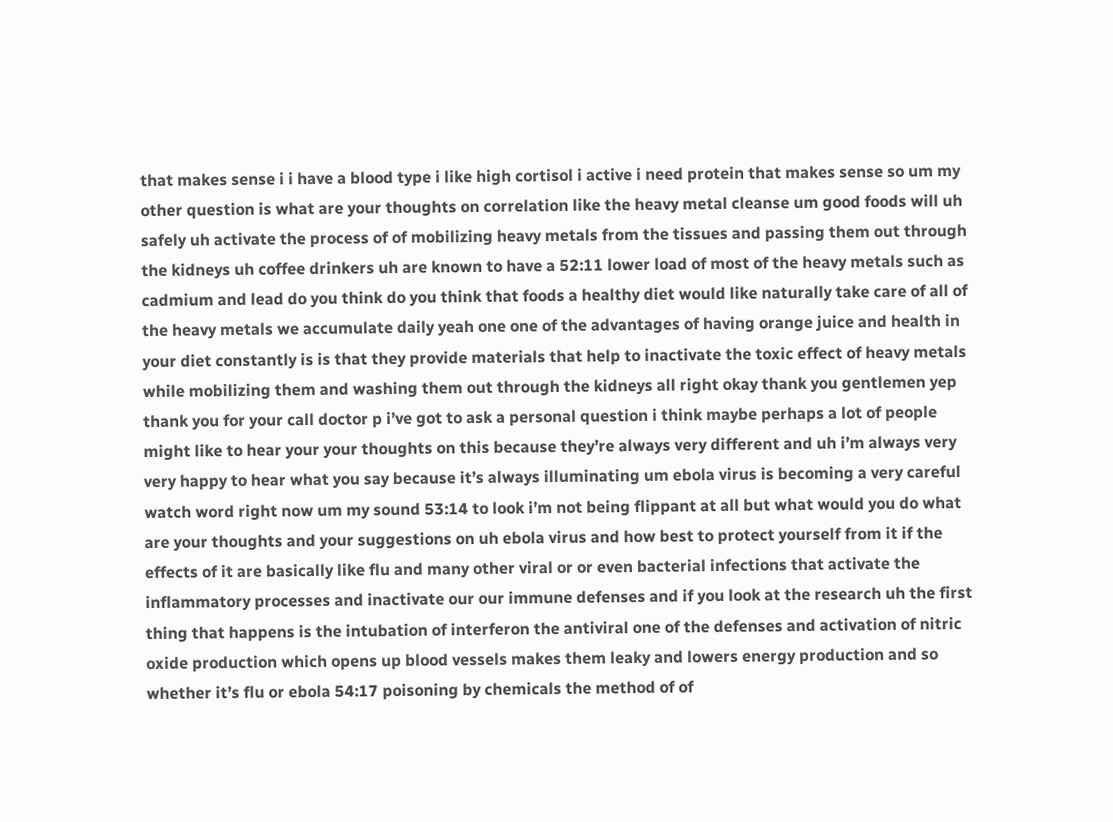that makes sense i i have a blood type i like high cortisol i active i need protein that makes sense so um my other question is what are your thoughts on correlation like the heavy metal cleanse um good foods will uh safely uh activate the process of of mobilizing heavy metals from the tissues and passing them out through the kidneys uh coffee drinkers uh are known to have a 52:11 lower load of most of the heavy metals such as cadmium and lead do you think do you think that foods a healthy diet would like naturally take care of all of the heavy metals we accumulate daily yeah one one of the advantages of having orange juice and health in your diet constantly is is that they provide materials that help to inactivate the toxic effect of heavy metals while mobilizing them and washing them out through the kidneys all right okay thank you gentlemen yep thank you for your call doctor p i’ve got to ask a personal question i think maybe perhaps a lot of people might like to hear your your thoughts on this because they’re always very different and uh i’m always very very happy to hear what you say because it’s always illuminating um ebola virus is becoming a very careful watch word right now um my sound 53:14 to look i’m not being flippant at all but what would you do what are your thoughts and your suggestions on uh ebola virus and how best to protect yourself from it if the effects of it are basically like flu and many other viral or or even bacterial infections that activate the inflammatory processes and inactivate our our immune defenses and if you look at the research uh the first thing that happens is the intubation of interferon the antiviral one of the defenses and activation of nitric oxide production which opens up blood vessels makes them leaky and lowers energy production and so whether it’s flu or ebola 54:17 poisoning by chemicals the method of of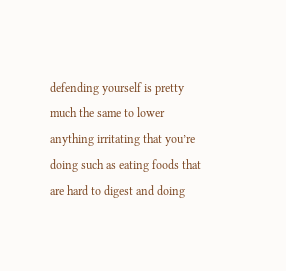defending yourself is pretty much the same to lower anything irritating that you’re doing such as eating foods that are hard to digest and doing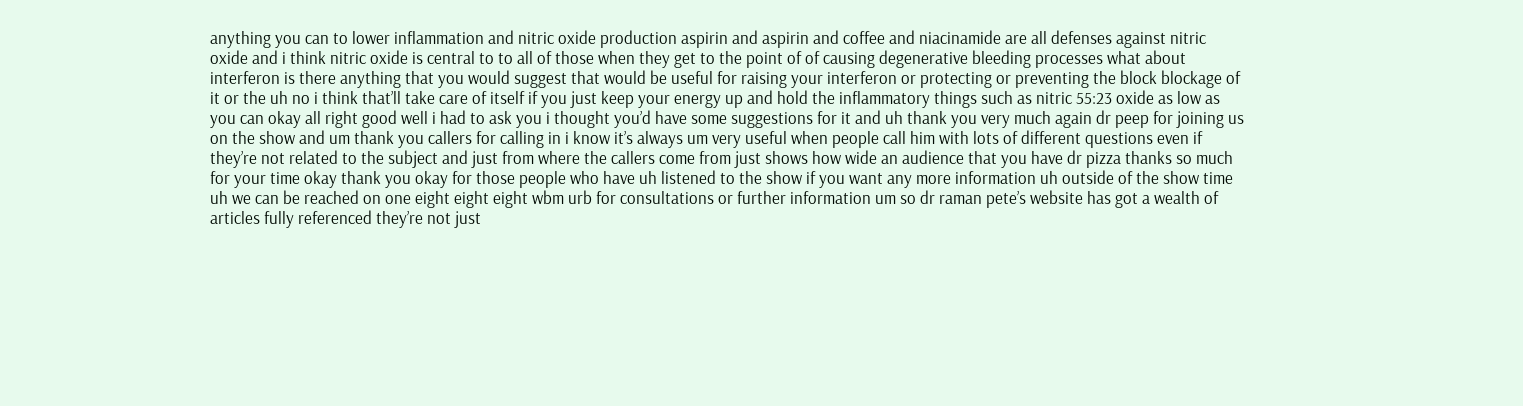anything you can to lower inflammation and nitric oxide production aspirin and aspirin and coffee and niacinamide are all defenses against nitric oxide and i think nitric oxide is central to to all of those when they get to the point of of causing degenerative bleeding processes what about interferon is there anything that you would suggest that would be useful for raising your interferon or protecting or preventing the block blockage of it or the uh no i think that’ll take care of itself if you just keep your energy up and hold the inflammatory things such as nitric 55:23 oxide as low as you can okay all right good well i had to ask you i thought you’d have some suggestions for it and uh thank you very much again dr peep for joining us on the show and um thank you callers for calling in i know it’s always um very useful when people call him with lots of different questions even if they’re not related to the subject and just from where the callers come from just shows how wide an audience that you have dr pizza thanks so much for your time okay thank you okay for those people who have uh listened to the show if you want any more information uh outside of the show time uh we can be reached on one eight eight eight wbm urb for consultations or further information um so dr raman pete’s website has got a wealth of articles fully referenced they’re not just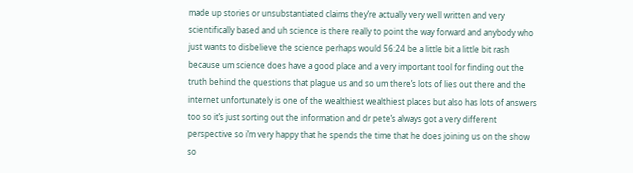made up stories or unsubstantiated claims they’re actually very well written and very scientifically based and uh science is there really to point the way forward and anybody who just wants to disbelieve the science perhaps would 56:24 be a little bit a little bit rash because um science does have a good place and a very important tool for finding out the truth behind the questions that plague us and so um there’s lots of lies out there and the internet unfortunately is one of the wealthiest wealthiest places but also has lots of answers too so it’s just sorting out the information and dr pete’s always got a very different perspective so i’m very happy that he spends the time that he does joining us on the show so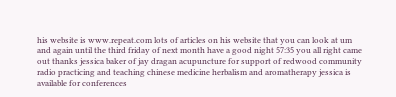his website is www.repeat.com lots of articles on his website that you can look at um and again until the third friday of next month have a good night 57:35 you all right came out thanks jessica baker of jay dragan acupuncture for support of redwood community radio practicing and teaching chinese medicine herbalism and aromatherapy jessica is available for conferences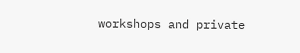workshops and private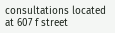consultations located at 607 f street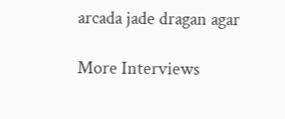arcada jade dragan agar

More Interviews